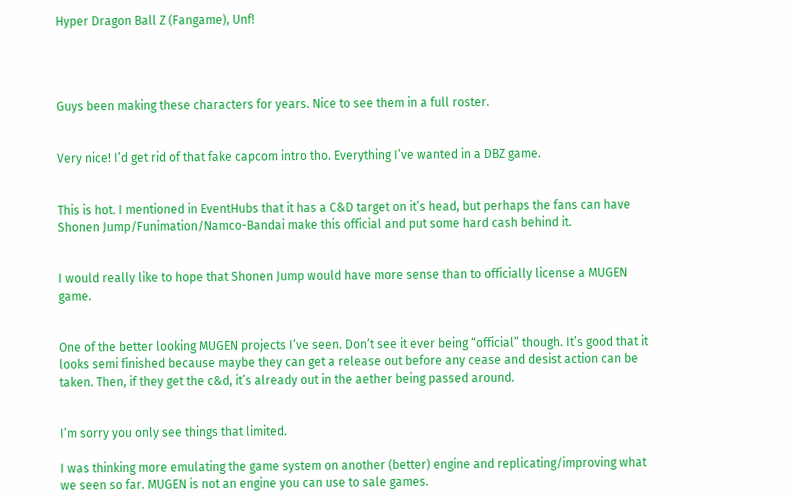Hyper Dragon Ball Z (Fangame), Unf!




Guys been making these characters for years. Nice to see them in a full roster.


Very nice! I’d get rid of that fake capcom intro tho. Everything I’ve wanted in a DBZ game.


This is hot. I mentioned in EventHubs that it has a C&D target on it’s head, but perhaps the fans can have Shonen Jump/Funimation/Namco-Bandai make this official and put some hard cash behind it.


I would really like to hope that Shonen Jump would have more sense than to officially license a MUGEN game.


One of the better looking MUGEN projects I’ve seen. Don’t see it ever being “official” though. It’s good that it looks semi finished because maybe they can get a release out before any cease and desist action can be taken. Then, if they get the c&d, it’s already out in the aether being passed around.


I’m sorry you only see things that limited.

I was thinking more emulating the game system on another (better) engine and replicating/improving what we seen so far. MUGEN is not an engine you can use to sale games.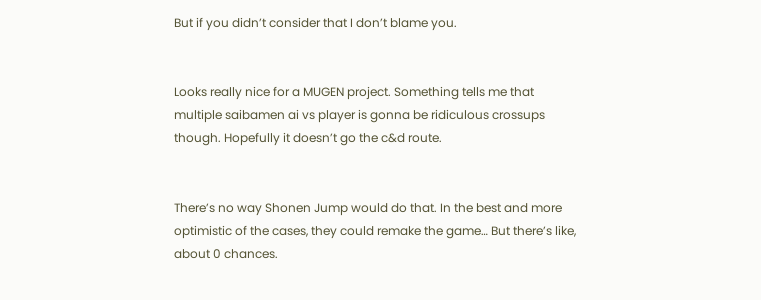But if you didn’t consider that I don’t blame you.


Looks really nice for a MUGEN project. Something tells me that multiple saibamen ai vs player is gonna be ridiculous crossups though. Hopefully it doesn’t go the c&d route.


There’s no way Shonen Jump would do that. In the best and more optimistic of the cases, they could remake the game… But there’s like, about 0 chances.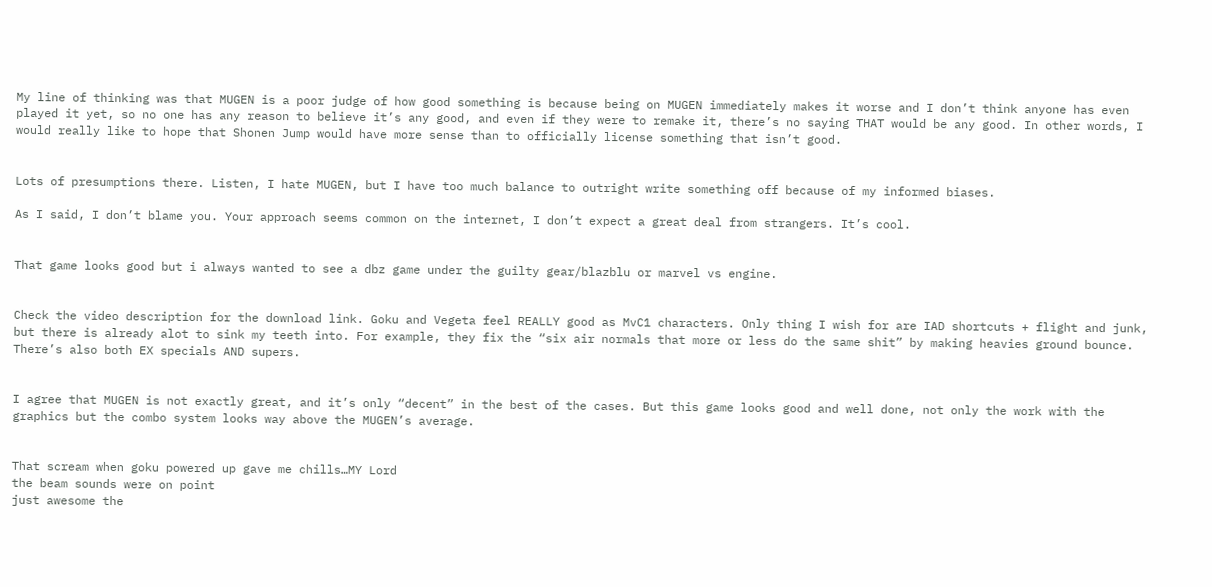My line of thinking was that MUGEN is a poor judge of how good something is because being on MUGEN immediately makes it worse and I don’t think anyone has even played it yet, so no one has any reason to believe it’s any good, and even if they were to remake it, there’s no saying THAT would be any good. In other words, I would really like to hope that Shonen Jump would have more sense than to officially license something that isn’t good.


Lots of presumptions there. Listen, I hate MUGEN, but I have too much balance to outright write something off because of my informed biases.

As I said, I don’t blame you. Your approach seems common on the internet, I don’t expect a great deal from strangers. It’s cool.


That game looks good but i always wanted to see a dbz game under the guilty gear/blazblu or marvel vs engine.


Check the video description for the download link. Goku and Vegeta feel REALLY good as MvC1 characters. Only thing I wish for are IAD shortcuts + flight and junk, but there is already alot to sink my teeth into. For example, they fix the “six air normals that more or less do the same shit” by making heavies ground bounce. There’s also both EX specials AND supers.


I agree that MUGEN is not exactly great, and it’s only “decent” in the best of the cases. But this game looks good and well done, not only the work with the graphics but the combo system looks way above the MUGEN’s average.


That scream when goku powered up gave me chills…MY Lord
the beam sounds were on point
just awesome the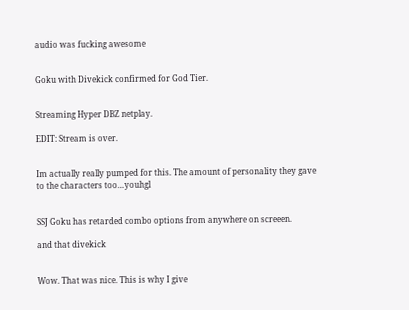audio was fucking awesome


Goku with Divekick confirmed for God Tier.


Streaming Hyper DBZ netplay.

EDIT: Stream is over.


Im actually really pumped for this. The amount of personality they gave to the characters too…youhgl


SSJ Goku has retarded combo options from anywhere on screeen.

and that divekick


Wow. That was nice. This is why I give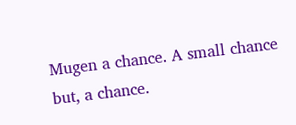Mugen a chance. A small chance but, a chance.